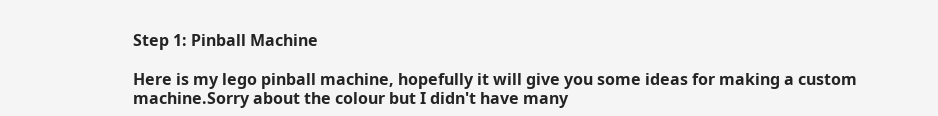Step 1: Pinball Machine

Here is my lego pinball machine, hopefully it will give you some ideas for making a custom machine.Sorry about the colour but I didn't have many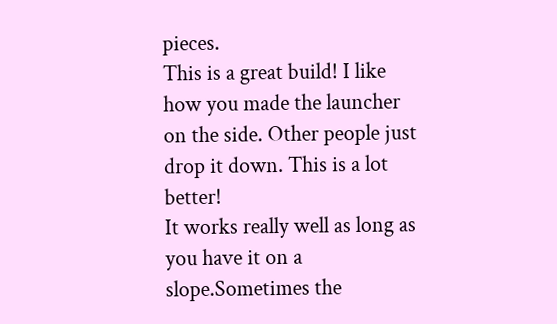pieces.
This is a great build! I like how you made the launcher on the side. Other people just drop it down. This is a lot better!
It works really well as long as you have it on a slope.Sometimes the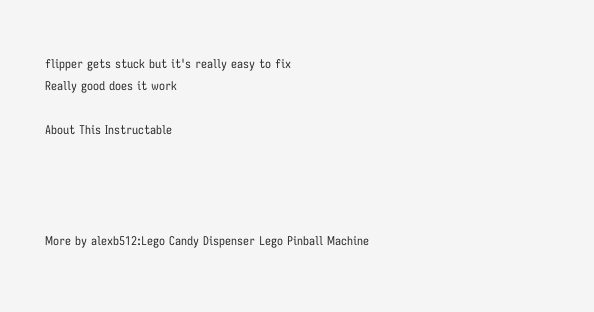flipper gets stuck but it's really easy to fix
Really good does it work

About This Instructable




More by alexb512:Lego Candy Dispenser Lego Pinball Machine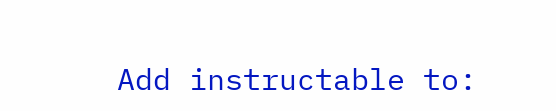Add instructable to: